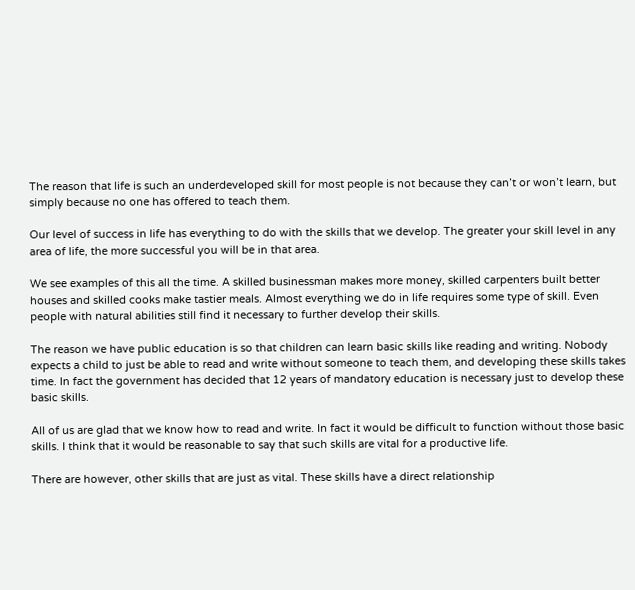The reason that life is such an underdeveloped skill for most people is not because they can’t or won’t learn, but simply because no one has offered to teach them.

Our level of success in life has everything to do with the skills that we develop. The greater your skill level in any area of life, the more successful you will be in that area.

We see examples of this all the time. A skilled businessman makes more money, skilled carpenters built better houses and skilled cooks make tastier meals. Almost everything we do in life requires some type of skill. Even people with natural abilities still find it necessary to further develop their skills.

The reason we have public education is so that children can learn basic skills like reading and writing. Nobody expects a child to just be able to read and write without someone to teach them, and developing these skills takes time. In fact the government has decided that 12 years of mandatory education is necessary just to develop these basic skills.

All of us are glad that we know how to read and write. In fact it would be difficult to function without those basic skills. I think that it would be reasonable to say that such skills are vital for a productive life.

There are however, other skills that are just as vital. These skills have a direct relationship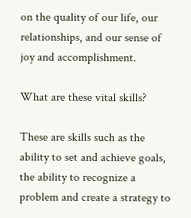on the quality of our life, our relationships, and our sense of joy and accomplishment.

What are these vital skills?

These are skills such as the ability to set and achieve goals, the ability to recognize a problem and create a strategy to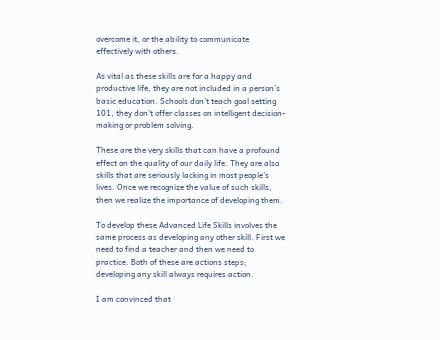overcome it, or the ability to communicate effectively with others.

As vital as these skills are for a happy and productive life, they are not included in a person’s basic education. Schools don’t teach goal setting 101, they don’t offer classes on intelligent decision-making or problem solving.

These are the very skills that can have a profound effect on the quality of our daily life. They are also skills that are seriously lacking in most people’s lives. Once we recognize the value of such skills, then we realize the importance of developing them.

To develop these Advanced Life Skills involves the same process as developing any other skill. First we need to find a teacher and then we need to practice. Both of these are actions steps; developing any skill always requires action.

I am convinced that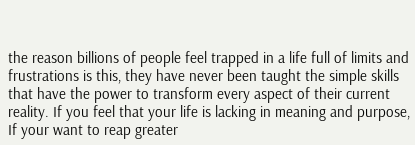the reason billions of people feel trapped in a life full of limits and frustrations is this, they have never been taught the simple skills that have the power to transform every aspect of their current reality. If you feel that your life is lacking in meaning and purpose, If your want to reap greater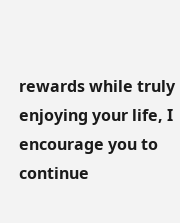rewards while truly enjoying your life, I encourage you to continue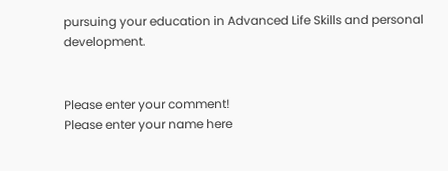pursuing your education in Advanced Life Skills and personal development.


Please enter your comment!
Please enter your name here